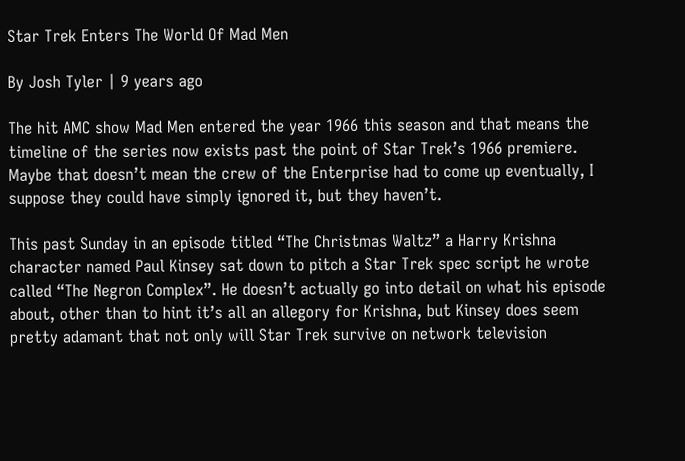Star Trek Enters The World Of Mad Men

By Josh Tyler | 9 years ago

The hit AMC show Mad Men entered the year 1966 this season and that means the timeline of the series now exists past the point of Star Trek’s 1966 premiere. Maybe that doesn’t mean the crew of the Enterprise had to come up eventually, I suppose they could have simply ignored it, but they haven’t.

This past Sunday in an episode titled “The Christmas Waltz” a Harry Krishna character named Paul Kinsey sat down to pitch a Star Trek spec script he wrote called “The Negron Complex”. He doesn’t actually go into detail on what his episode about, other than to hint it’s all an allegory for Krishna, but Kinsey does seem pretty adamant that not only will Star Trek survive on network television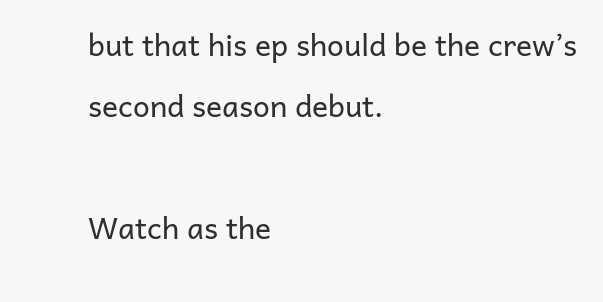but that his ep should be the crew’s second season debut.

Watch as the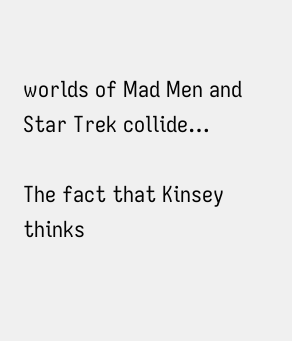worlds of Mad Men and Star Trek collide…

The fact that Kinsey thinks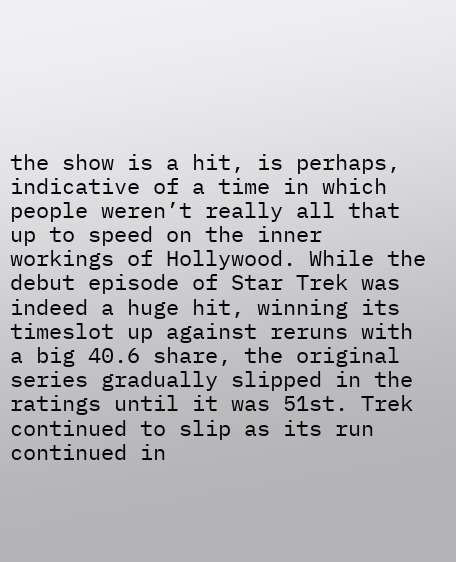the show is a hit, is perhaps, indicative of a time in which people weren’t really all that up to speed on the inner workings of Hollywood. While the debut episode of Star Trek was indeed a huge hit, winning its timeslot up against reruns with a big 40.6 share, the original series gradually slipped in the ratings until it was 51st. Trek continued to slip as its run continued in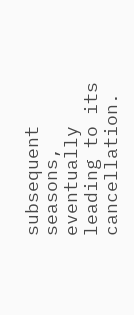subsequent seasons, eventually leading to its cancellation.